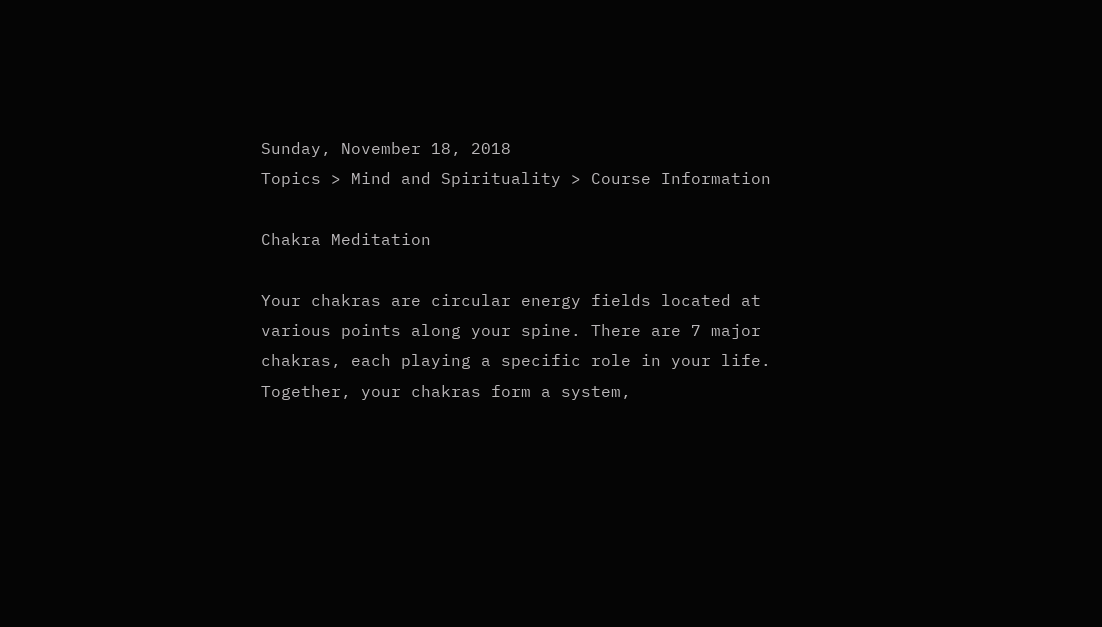Sunday, November 18, 2018
Topics > Mind and Spirituality > Course Information

Chakra Meditation

Your chakras are circular energy fields located at various points along your spine. There are 7 major chakras, each playing a specific role in your life. Together, your chakras form a system,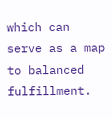which can serve as a map to balanced fulfillment.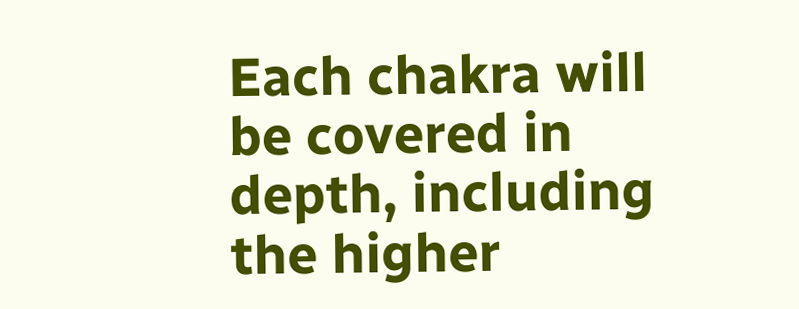Each chakra will be covered in depth, including the higher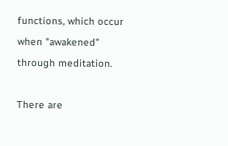functions, which occur when "awakened" through meditation.

There are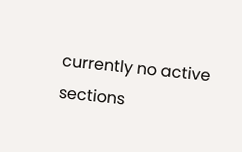currently no active sections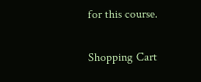for this course.

Shopping Cart